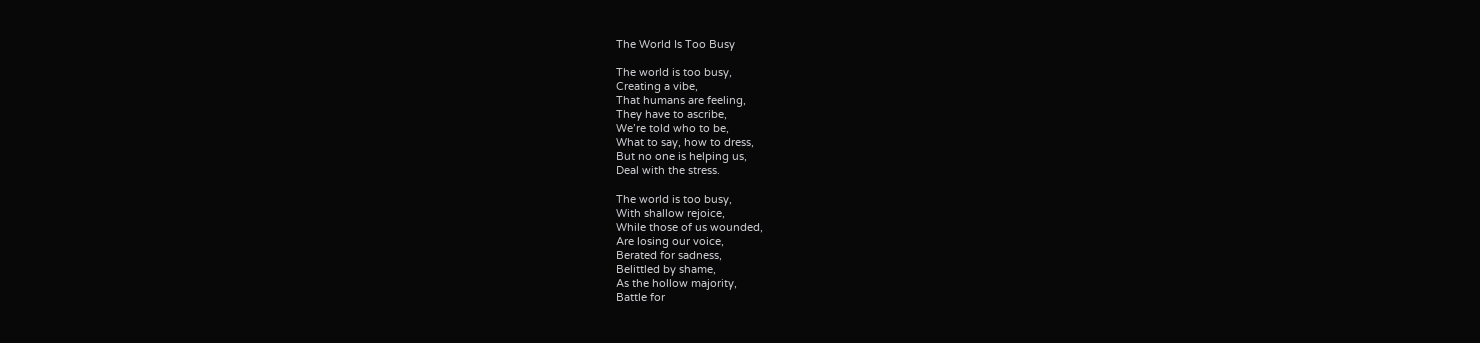The World Is Too Busy

The world is too busy,
Creating a vibe,
That humans are feeling,
They have to ascribe,
We’re told who to be,
What to say, how to dress,
But no one is helping us,
Deal with the stress.

The world is too busy,
With shallow rejoice,
While those of us wounded,
Are losing our voice,
Berated for sadness,
Belittled by shame,
As the hollow majority,
Battle for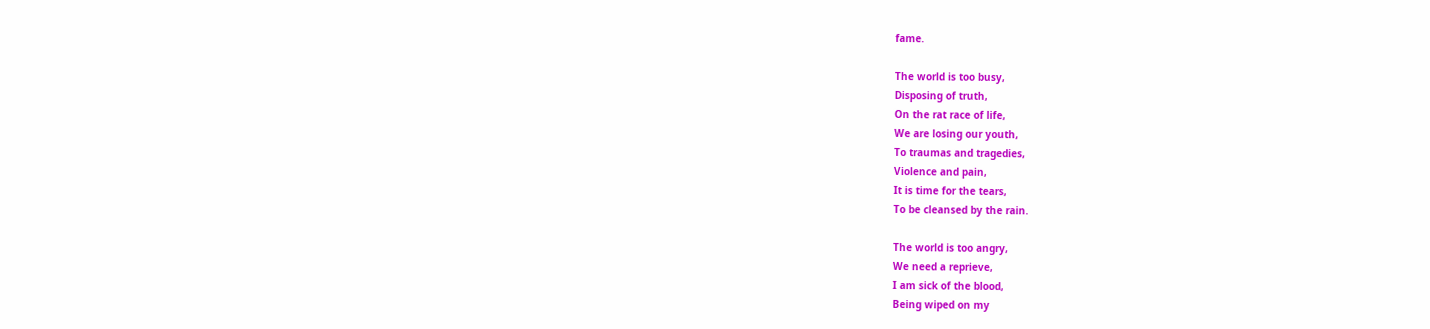fame.

The world is too busy,
Disposing of truth,
On the rat race of life,
We are losing our youth,
To traumas and tragedies,
Violence and pain,
It is time for the tears,
To be cleansed by the rain.

The world is too angry,
We need a reprieve,
I am sick of the blood,
Being wiped on my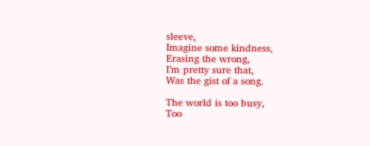sleeve,
Imagine some kindness,
Erasing the wrong,
I’m pretty sure that,
Was the gist of a song.

The world is too busy,
Too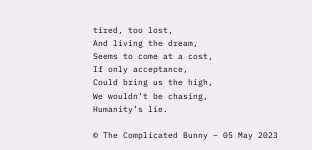tired, too lost,
And living the dream,
Seems to come at a cost,
If only acceptance,
Could bring us the high,
We wouldn’t be chasing,
Humanity’s lie.

© The Complicated Bunny – 05 May 2023